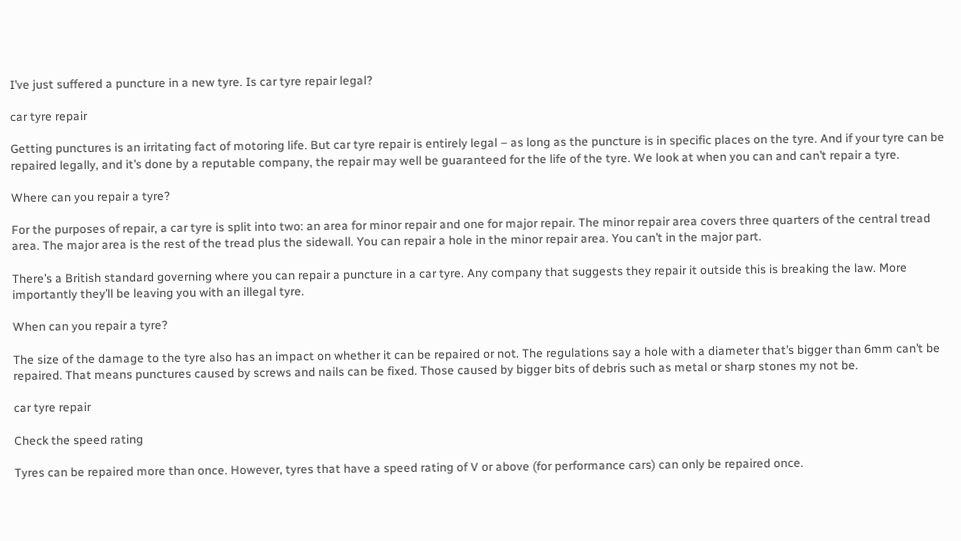I’ve just suffered a puncture in a new tyre. Is car tyre repair legal?

car tyre repair

Getting punctures is an irritating fact of motoring life. But car tyre repair is entirely legal – as long as the puncture is in specific places on the tyre. And if your tyre can be repaired legally, and it’s done by a reputable company, the repair may well be guaranteed for the life of the tyre. We look at when you can and can’t repair a tyre.

Where can you repair a tyre?

For the purposes of repair, a car tyre is split into two: an area for minor repair and one for major repair. The minor repair area covers three quarters of the central tread area. The major area is the rest of the tread plus the sidewall. You can repair a hole in the minor repair area. You can’t in the major part.

There’s a British standard governing where you can repair a puncture in a car tyre. Any company that suggests they repair it outside this is breaking the law. More importantly they’ll be leaving you with an illegal tyre.

When can you repair a tyre?

The size of the damage to the tyre also has an impact on whether it can be repaired or not. The regulations say a hole with a diameter that’s bigger than 6mm can’t be repaired. That means punctures caused by screws and nails can be fixed. Those caused by bigger bits of debris such as metal or sharp stones my not be.

car tyre repair

Check the speed rating

Tyres can be repaired more than once. However, tyres that have a speed rating of V or above (for performance cars) can only be repaired once.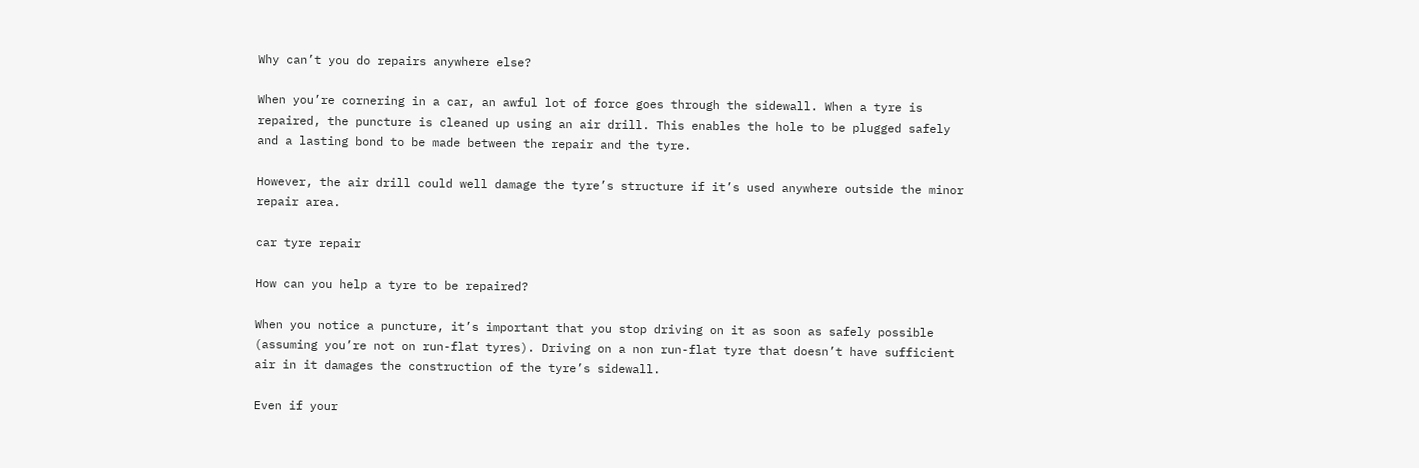Why can’t you do repairs anywhere else?

When you’re cornering in a car, an awful lot of force goes through the sidewall. When a tyre is repaired, the puncture is cleaned up using an air drill. This enables the hole to be plugged safely and a lasting bond to be made between the repair and the tyre.

However, the air drill could well damage the tyre’s structure if it’s used anywhere outside the minor repair area.

car tyre repair

How can you help a tyre to be repaired?

When you notice a puncture, it’s important that you stop driving on it as soon as safely possible (assuming you’re not on run-flat tyres). Driving on a non run-flat tyre that doesn’t have sufficient air in it damages the construction of the tyre’s sidewall.

Even if your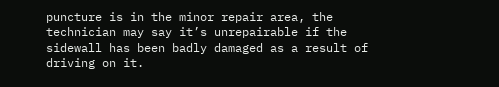puncture is in the minor repair area, the technician may say it’s unrepairable if the sidewall has been badly damaged as a result of driving on it.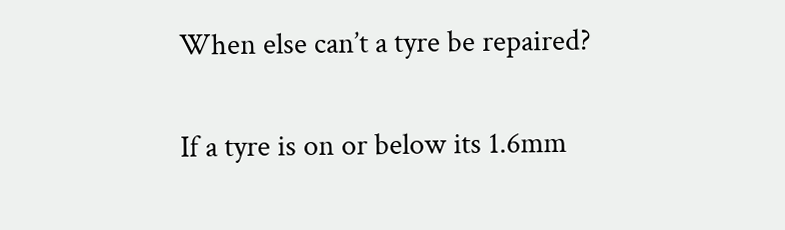When else can’t a tyre be repaired?

If a tyre is on or below its 1.6mm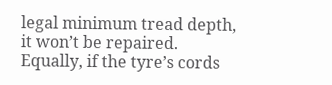legal minimum tread depth, it won’t be repaired. Equally, if the tyre’s cords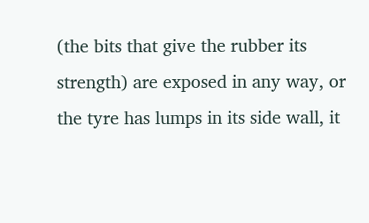(the bits that give the rubber its strength) are exposed in any way, or the tyre has lumps in its side wall, it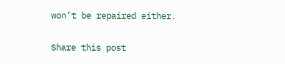won’t be repaired either.

Share this post